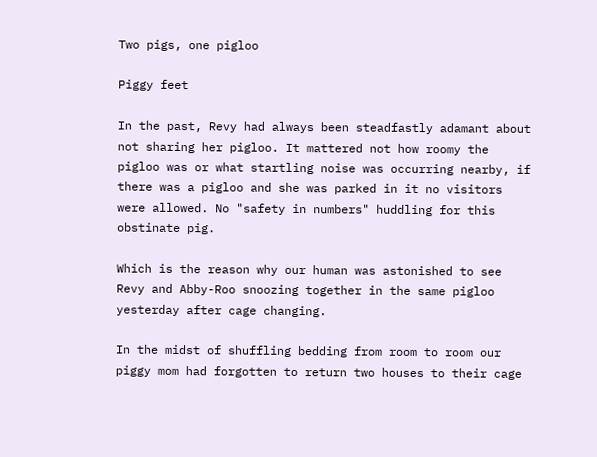Two pigs, one pigloo

Piggy feet

In the past, Revy had always been steadfastly adamant about not sharing her pigloo. It mattered not how roomy the pigloo was or what startling noise was occurring nearby, if there was a pigloo and she was parked in it no visitors were allowed. No "safety in numbers" huddling for this obstinate pig.

Which is the reason why our human was astonished to see Revy and Abby-Roo snoozing together in the same pigloo yesterday after cage changing.

In the midst of shuffling bedding from room to room our piggy mom had forgotten to return two houses to their cage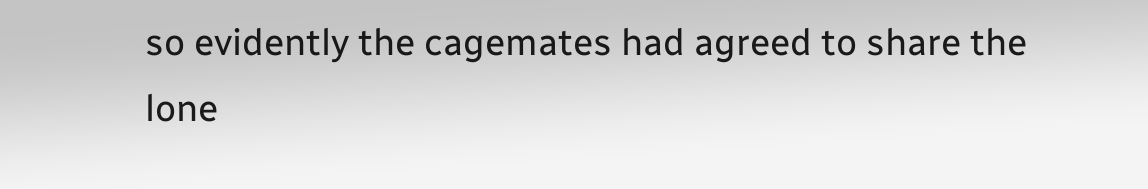so evidently the cagemates had agreed to share the lone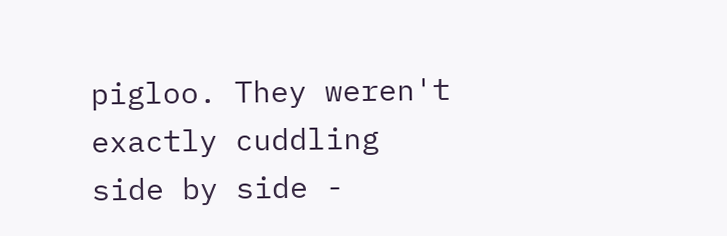pigloo. They weren't exactly cuddling side by side -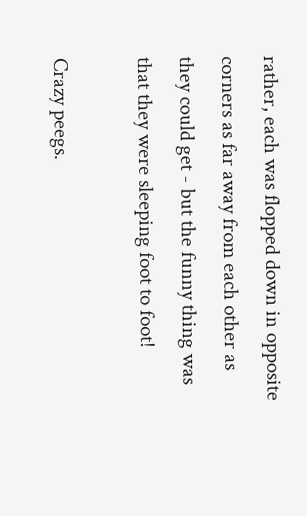rather, each was flopped down in opposite corners as far away from each other as they could get - but the funny thing was that they were sleeping foot to foot!

Crazy peegs.